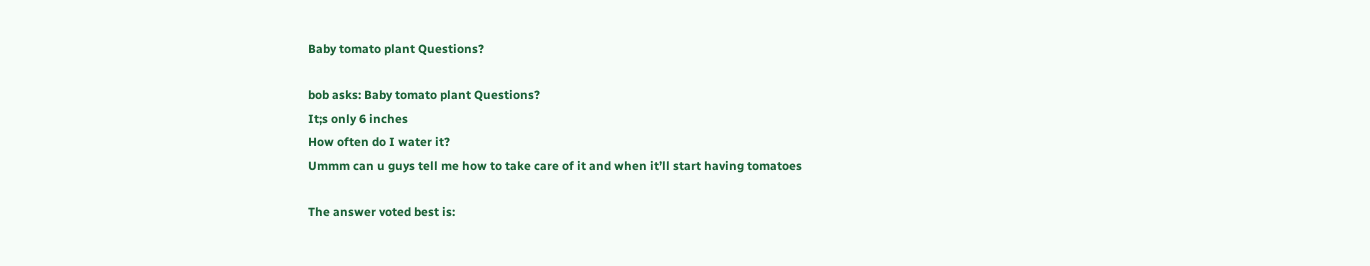Baby tomato plant Questions?

bob asks: Baby tomato plant Questions?
It;s only 6 inches
How often do I water it?
Ummm can u guys tell me how to take care of it and when it’ll start having tomatoes

The answer voted best is: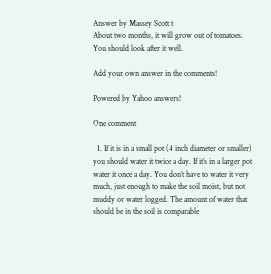Answer by Massey Scott t
About two months, it will grow out of tomatoes. You should look after it well.

Add your own answer in the comments!

Powered by Yahoo answers!

One comment

  1. If it is in a small pot (4 inch diameter or smaller) you should water it twice a day. If it’s in a larger pot water it once a day. You don’t have to water it very much, just enough to make the soil moist, but not muddy or water logged. The amount of water that should be in the soil is comparable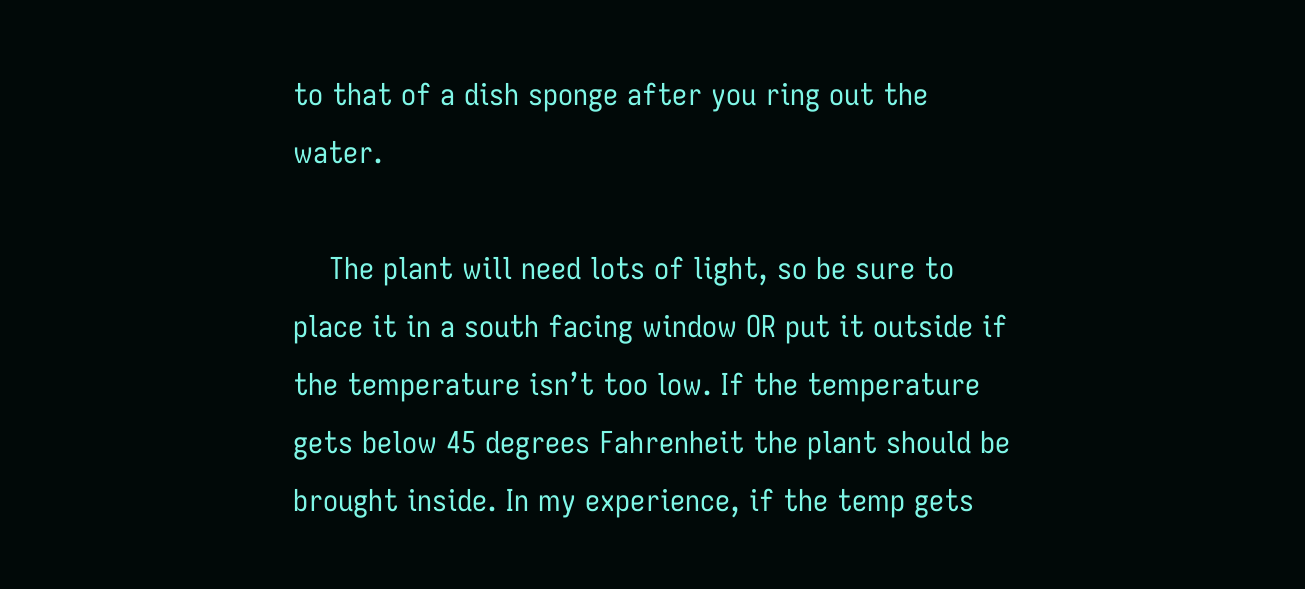to that of a dish sponge after you ring out the water.

    The plant will need lots of light, so be sure to place it in a south facing window OR put it outside if the temperature isn’t too low. If the temperature gets below 45 degrees Fahrenheit the plant should be brought inside. In my experience, if the temp gets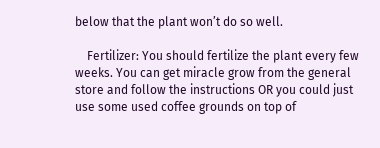below that the plant won’t do so well.

    Fertilizer: You should fertilize the plant every few weeks. You can get miracle grow from the general store and follow the instructions OR you could just use some used coffee grounds on top of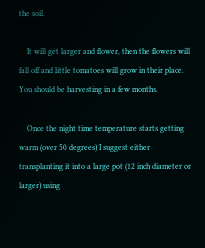the soil.

    It will get larger and flower, then the flowers will fall off and little tomatoes will grow in their place. You should be harvesting in a few months.

    Once the night time temperature starts getting warm (over 50 degrees) I suggest either transplanting it into a large pot (12 inch diameter or larger) using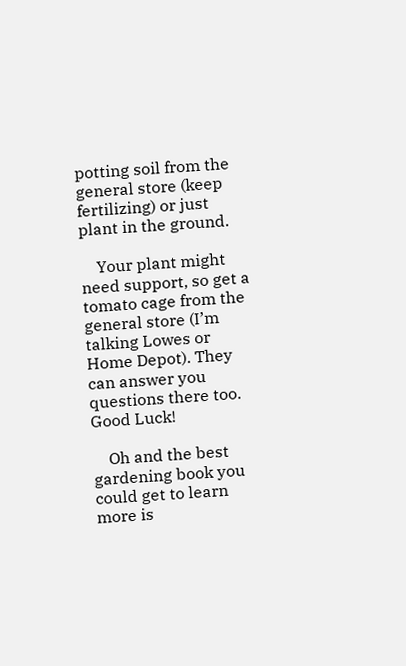potting soil from the general store (keep fertilizing) or just plant in the ground.

    Your plant might need support, so get a tomato cage from the general store (I’m talking Lowes or Home Depot). They can answer you questions there too. Good Luck!

    Oh and the best gardening book you could get to learn more is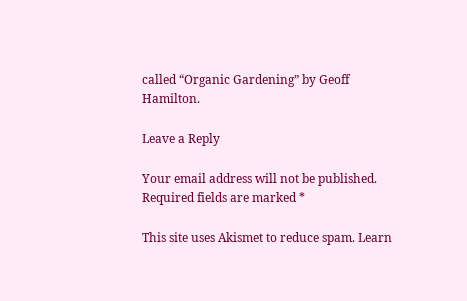called “Organic Gardening” by Geoff Hamilton.

Leave a Reply

Your email address will not be published. Required fields are marked *

This site uses Akismet to reduce spam. Learn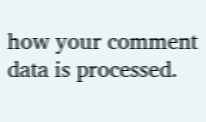how your comment data is processed.